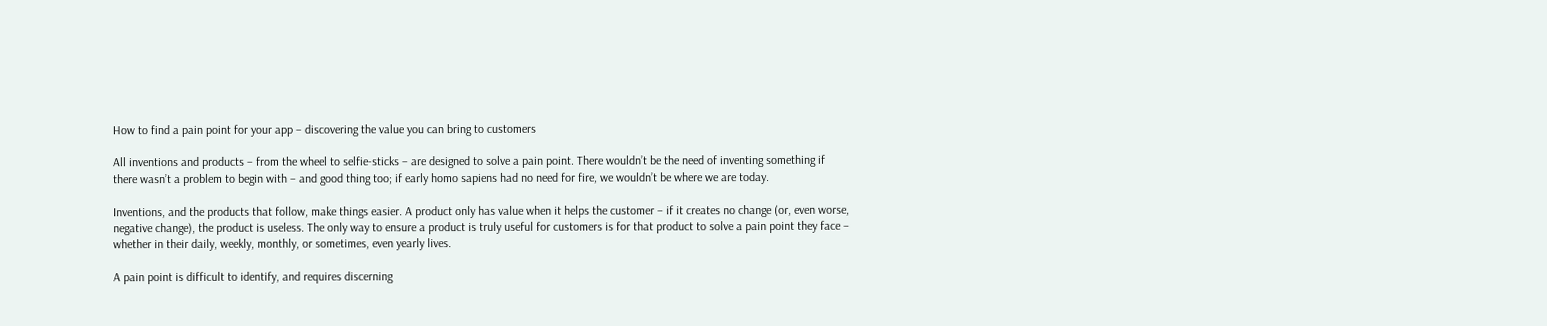How to find a pain point for your app – discovering the value you can bring to customers

All inventions and products – from the wheel to selfie-sticks – are designed to solve a pain point. There wouldn’t be the need of inventing something if there wasn’t a problem to begin with – and good thing too; if early homo sapiens had no need for fire, we wouldn’t be where we are today.

Inventions, and the products that follow, make things easier. A product only has value when it helps the customer – if it creates no change (or, even worse, negative change), the product is useless. The only way to ensure a product is truly useful for customers is for that product to solve a pain point they face – whether in their daily, weekly, monthly, or sometimes, even yearly lives.

A pain point is difficult to identify, and requires discerning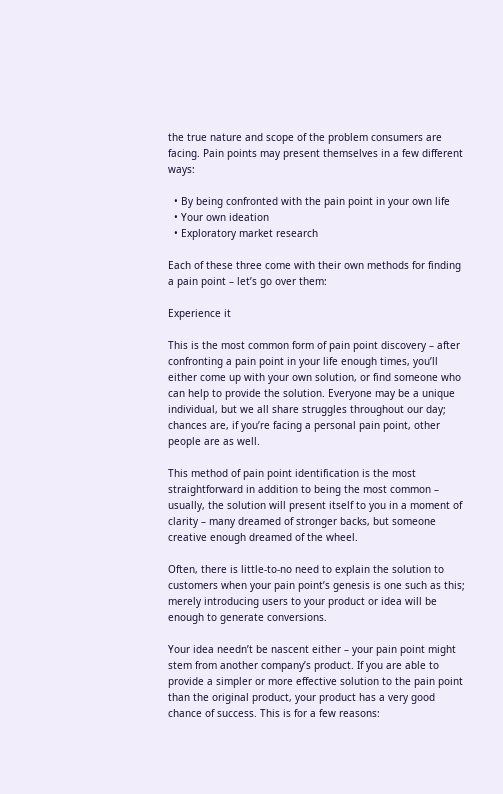the true nature and scope of the problem consumers are facing. Pain points may present themselves in a few different ways:

  • By being confronted with the pain point in your own life
  • Your own ideation
  • Exploratory market research

Each of these three come with their own methods for finding a pain point – let’s go over them:

Experience it

This is the most common form of pain point discovery – after confronting a pain point in your life enough times, you’ll either come up with your own solution, or find someone who can help to provide the solution. Everyone may be a unique individual, but we all share struggles throughout our day; chances are, if you’re facing a personal pain point, other people are as well.

This method of pain point identification is the most straightforward in addition to being the most common – usually, the solution will present itself to you in a moment of clarity – many dreamed of stronger backs, but someone creative enough dreamed of the wheel.

Often, there is little-to-no need to explain the solution to customers when your pain point’s genesis is one such as this; merely introducing users to your product or idea will be enough to generate conversions.

Your idea needn’t be nascent either – your pain point might stem from another company’s product. If you are able to provide a simpler or more effective solution to the pain point than the original product, your product has a very good chance of success. This is for a few reasons: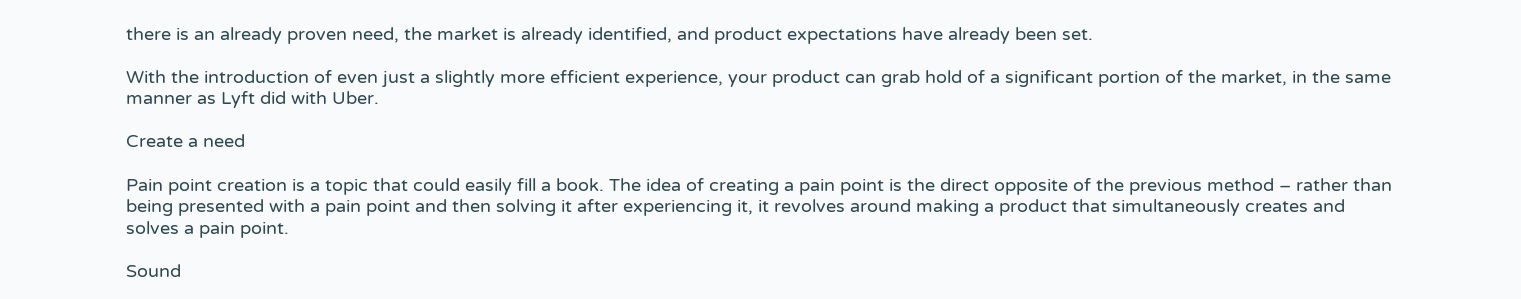there is an already proven need, the market is already identified, and product expectations have already been set.

With the introduction of even just a slightly more efficient experience, your product can grab hold of a significant portion of the market, in the same manner as Lyft did with Uber.

Create a need

Pain point creation is a topic that could easily fill a book. The idea of creating a pain point is the direct opposite of the previous method – rather than being presented with a pain point and then solving it after experiencing it, it revolves around making a product that simultaneously creates and solves a pain point.

Sound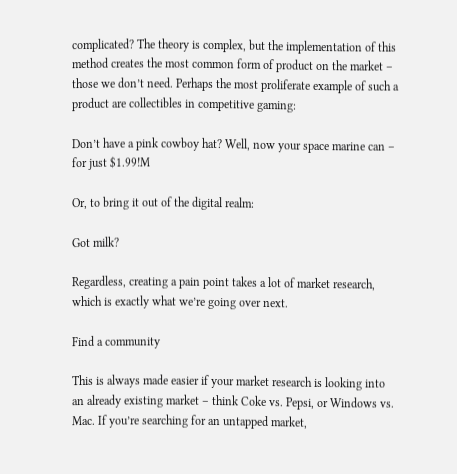complicated? The theory is complex, but the implementation of this method creates the most common form of product on the market – those we don’t need. Perhaps the most proliferate example of such a product are collectibles in competitive gaming:

Don’t have a pink cowboy hat? Well, now your space marine can – for just $1.99!M

Or, to bring it out of the digital realm:

Got milk?

Regardless, creating a pain point takes a lot of market research, which is exactly what we’re going over next.

Find a community

This is always made easier if your market research is looking into an already existing market – think Coke vs. Pepsi, or Windows vs. Mac. If you’re searching for an untapped market,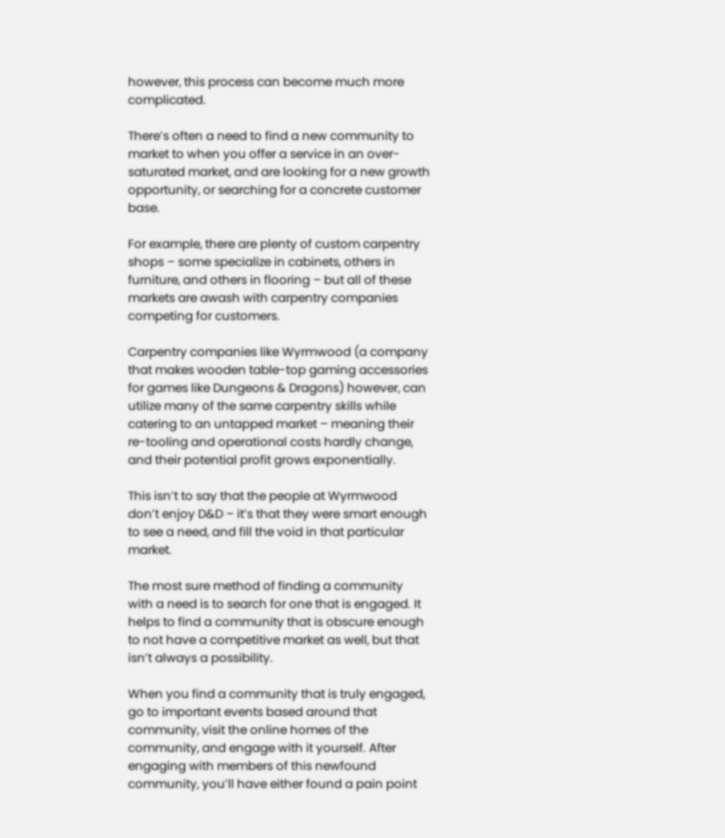however, this process can become much more complicated.

There’s often a need to find a new community to market to when you offer a service in an over-saturated market, and are looking for a new growth opportunity, or searching for a concrete customer base.

For example, there are plenty of custom carpentry shops – some specialize in cabinets, others in furniture, and others in flooring – but all of these markets are awash with carpentry companies competing for customers.

Carpentry companies like Wyrmwood (a company that makes wooden table-top gaming accessories for games like Dungeons & Dragons) however, can utilize many of the same carpentry skills while catering to an untapped market – meaning their re-tooling and operational costs hardly change, and their potential profit grows exponentially.

This isn’t to say that the people at Wyrmwood don’t enjoy D&D – it’s that they were smart enough to see a need, and fill the void in that particular market.

The most sure method of finding a community with a need is to search for one that is engaged. It helps to find a community that is obscure enough to not have a competitive market as well, but that isn’t always a possibility.

When you find a community that is truly engaged, go to important events based around that community, visit the online homes of the community, and engage with it yourself. After engaging with members of this newfound community, you’ll have either found a pain point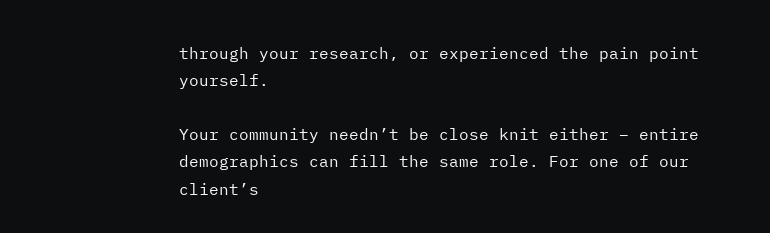through your research, or experienced the pain point yourself.

Your community needn’t be close knit either – entire demographics can fill the same role. For one of our client’s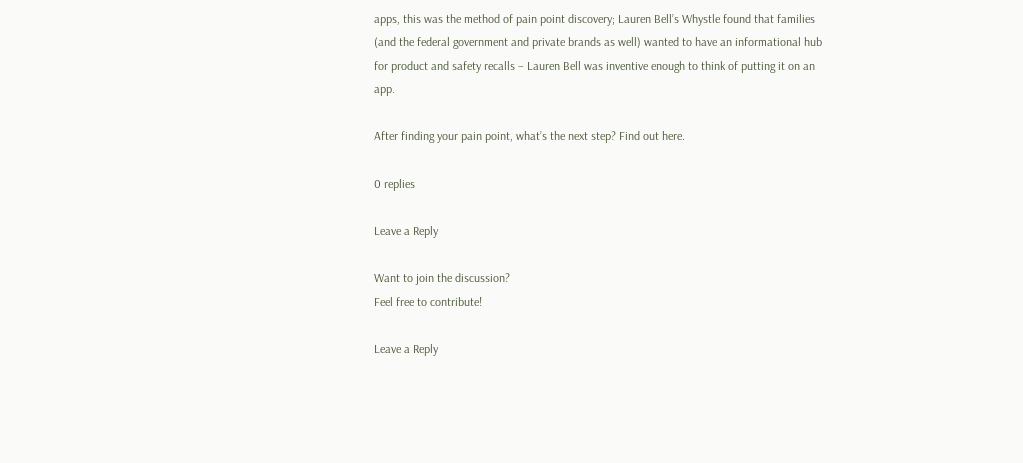apps, this was the method of pain point discovery; Lauren Bell’s Whystle found that families (and the federal government and private brands as well) wanted to have an informational hub for product and safety recalls – Lauren Bell was inventive enough to think of putting it on an app.

After finding your pain point, what’s the next step? Find out here.

0 replies

Leave a Reply

Want to join the discussion?
Feel free to contribute!

Leave a Reply